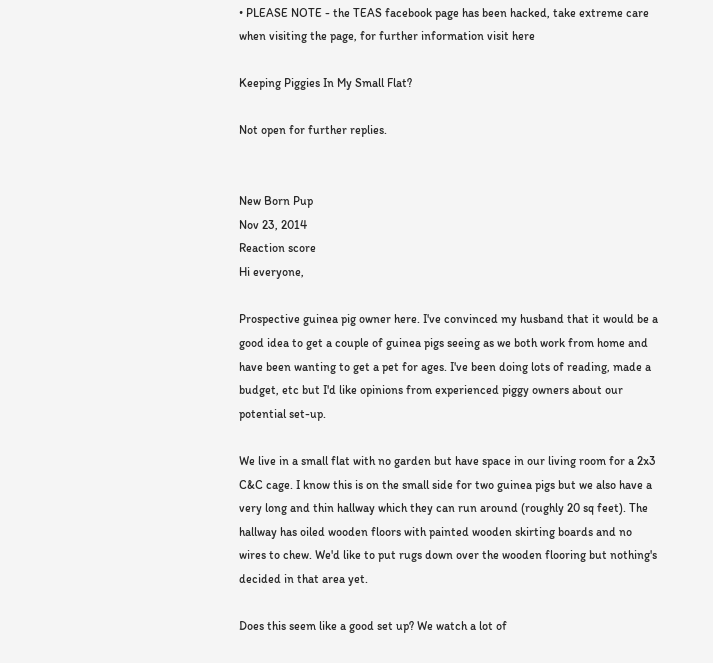• PLEASE NOTE - the TEAS facebook page has been hacked, take extreme care when visiting the page, for further information visit here

Keeping Piggies In My Small Flat?

Not open for further replies.


New Born Pup
Nov 23, 2014
Reaction score
Hi everyone,

Prospective guinea pig owner here. I've convinced my husband that it would be a good idea to get a couple of guinea pigs seeing as we both work from home and have been wanting to get a pet for ages. I've been doing lots of reading, made a budget, etc but I'd like opinions from experienced piggy owners about our potential set-up.

We live in a small flat with no garden but have space in our living room for a 2x3 C&C cage. I know this is on the small side for two guinea pigs but we also have a very long and thin hallway which they can run around (roughly 20 sq feet). The hallway has oiled wooden floors with painted wooden skirting boards and no wires to chew. We'd like to put rugs down over the wooden flooring but nothing's decided in that area yet.

Does this seem like a good set up? We watch a lot of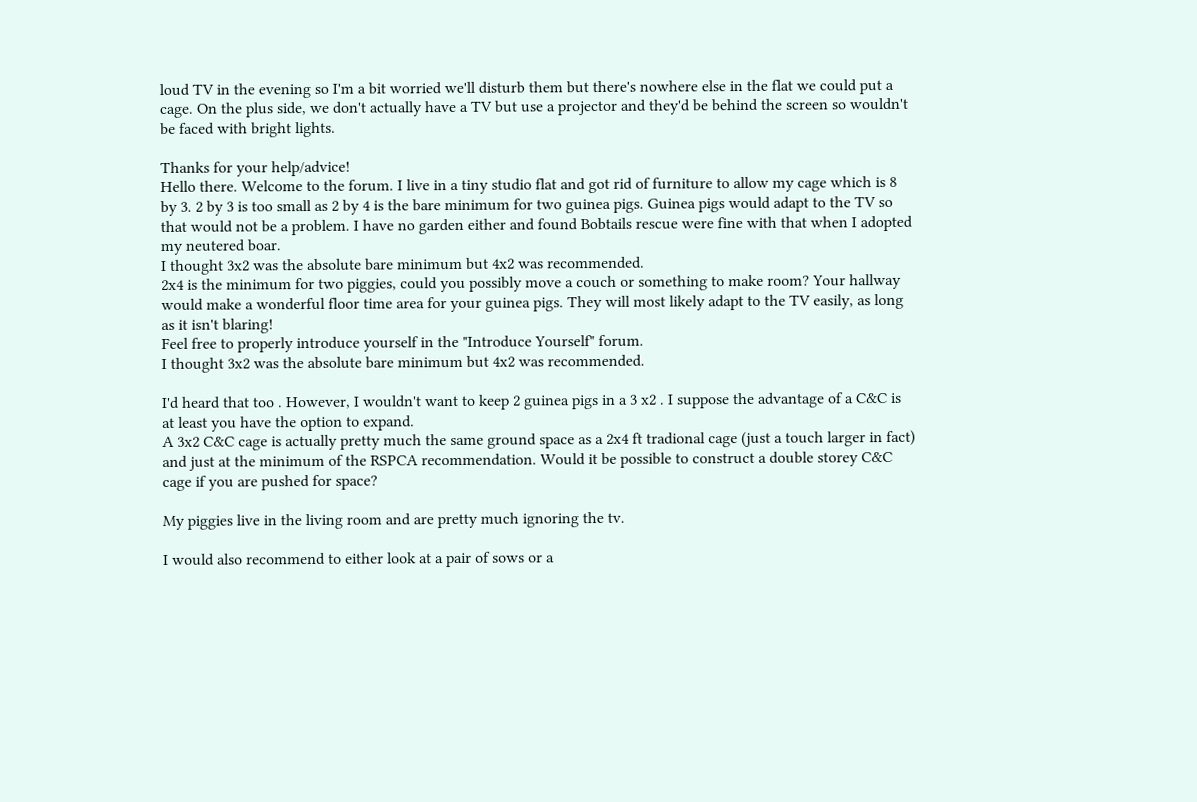loud TV in the evening so I'm a bit worried we'll disturb them but there's nowhere else in the flat we could put a cage. On the plus side, we don't actually have a TV but use a projector and they'd be behind the screen so wouldn't be faced with bright lights.

Thanks for your help/advice!
Hello there. Welcome to the forum. I live in a tiny studio flat and got rid of furniture to allow my cage which is 8 by 3. 2 by 3 is too small as 2 by 4 is the bare minimum for two guinea pigs. Guinea pigs would adapt to the TV so that would not be a problem. I have no garden either and found Bobtails rescue were fine with that when I adopted my neutered boar.
I thought 3x2 was the absolute bare minimum but 4x2 was recommended.
2x4 is the minimum for two piggies, could you possibly move a couch or something to make room? Your hallway would make a wonderful floor time area for your guinea pigs. They will most likely adapt to the TV easily, as long as it isn't blaring!
Feel free to properly introduce yourself in the "Introduce Yourself" forum.
I thought 3x2 was the absolute bare minimum but 4x2 was recommended.

I'd heard that too . However, I wouldn't want to keep 2 guinea pigs in a 3 x2 . I suppose the advantage of a C&C is at least you have the option to expand.
A 3x2 C&C cage is actually pretty much the same ground space as a 2x4 ft tradional cage (just a touch larger in fact) and just at the minimum of the RSPCA recommendation. Would it be possible to construct a double storey C&C cage if you are pushed for space?

My piggies live in the living room and are pretty much ignoring the tv.

I would also recommend to either look at a pair of sows or a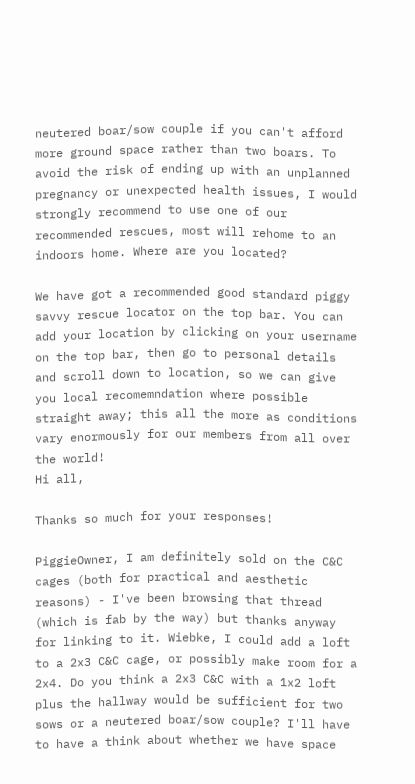neutered boar/sow couple if you can't afford more ground space rather than two boars. To avoid the risk of ending up with an unplanned pregnancy or unexpected health issues, I would strongly recommend to use one of our recommended rescues, most will rehome to an indoors home. Where are you located?

We have got a recommended good standard piggy savvy rescue locator on the top bar. You can add your location by clicking on your username on the top bar, then go to personal details and scroll down to location, so we can give you local recomemndation where possible straight away; this all the more as conditions vary enormously for our members from all over the world!
Hi all,

Thanks so much for your responses!

PiggieOwner, I am definitely sold on the C&C cages (both for practical and aesthetic reasons) - I've been browsing that thread (which is fab by the way) but thanks anyway for linking to it. Wiebke, I could add a loft to a 2x3 C&C cage, or possibly make room for a 2x4. Do you think a 2x3 C&C with a 1x2 loft plus the hallway would be sufficient for two sows or a neutered boar/sow couple? I'll have to have a think about whether we have space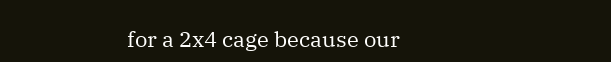for a 2x4 cage because our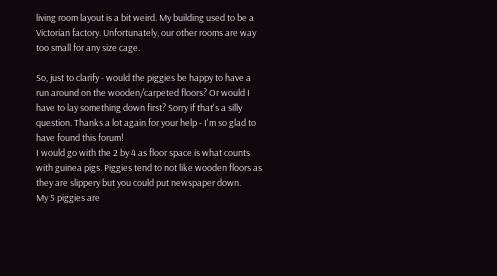living room layout is a bit weird. My building used to be a Victorian factory. Unfortunately, our other rooms are way too small for any size cage.

So, just to clarify - would the piggies be happy to have a run around on the wooden/carpeted floors? Or would I have to lay something down first? Sorry if that's a silly question. Thanks a lot again for your help - I'm so glad to have found this forum!
I would go with the 2 by 4 as floor space is what counts with guinea pigs. Piggies tend to not like wooden floors as they are slippery but you could put newspaper down.
My 5 piggies are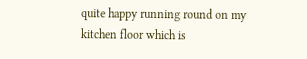quite happy running round on my kitchen floor which is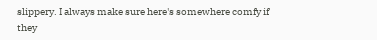slippery. I always make sure here's somewhere comfy if they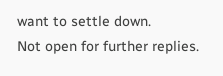want to settle down.
Not open for further replies.